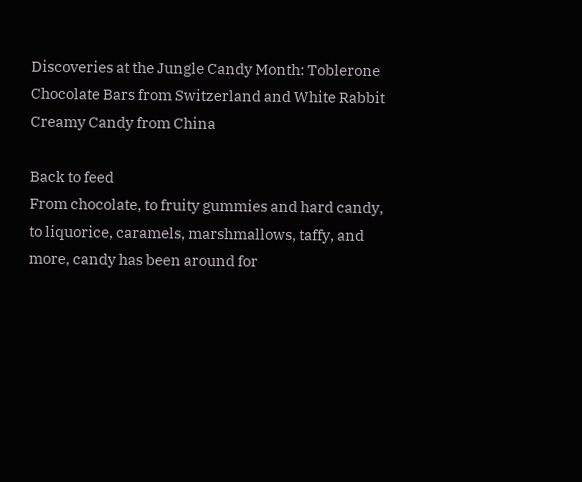Discoveries at the Jungle Candy Month: Toblerone Chocolate Bars from Switzerland and White Rabbit Creamy Candy from China

Back to feed
From chocolate, to fruity gummies and hard candy, to liquorice, caramels, marshmallows, taffy, and more, candy has been around for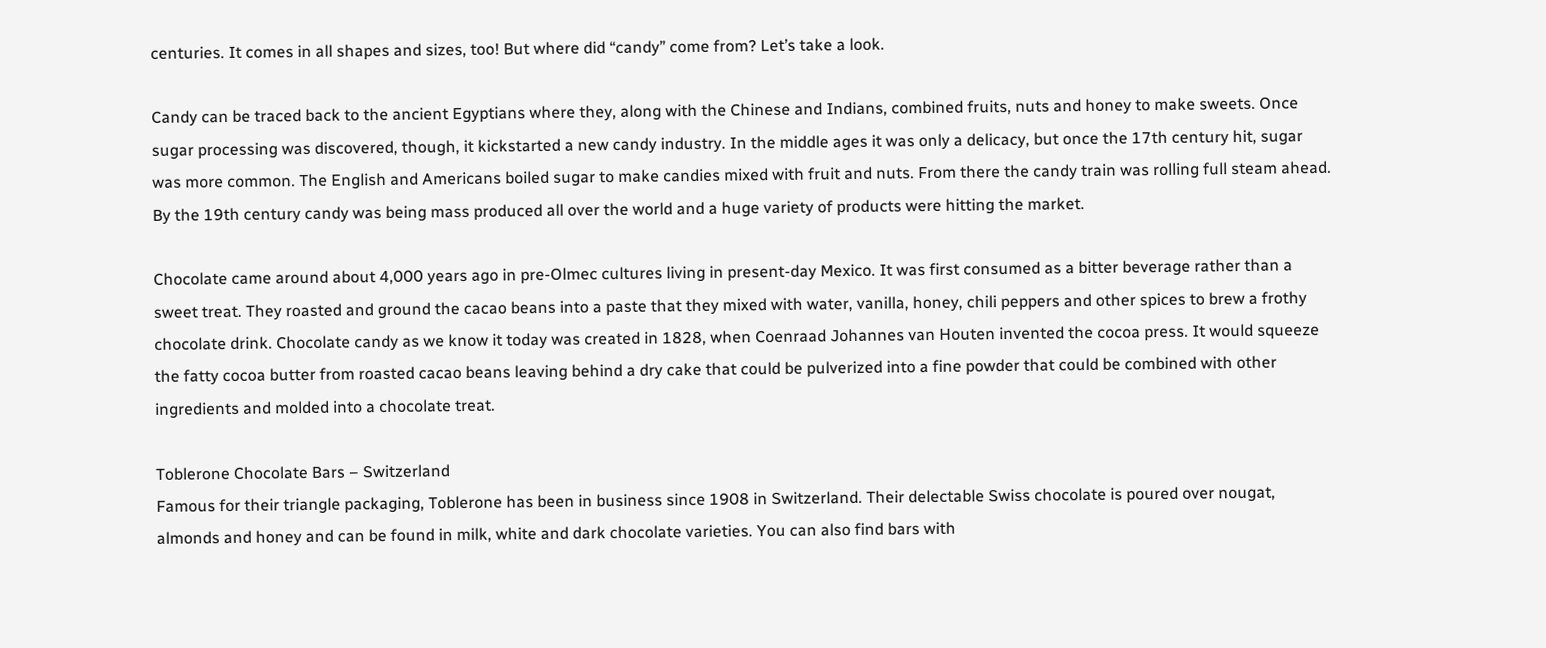centuries. It comes in all shapes and sizes, too! But where did “candy” come from? Let’s take a look.

Candy can be traced back to the ancient Egyptians where they, along with the Chinese and Indians, combined fruits, nuts and honey to make sweets. Once sugar processing was discovered, though, it kickstarted a new candy industry. In the middle ages it was only a delicacy, but once the 17th century hit, sugar was more common. The English and Americans boiled sugar to make candies mixed with fruit and nuts. From there the candy train was rolling full steam ahead. By the 19th century candy was being mass produced all over the world and a huge variety of products were hitting the market.

Chocolate came around about 4,000 years ago in pre-Olmec cultures living in present-day Mexico. It was first consumed as a bitter beverage rather than a sweet treat. They roasted and ground the cacao beans into a paste that they mixed with water, vanilla, honey, chili peppers and other spices to brew a frothy chocolate drink. Chocolate candy as we know it today was created in 1828, when Coenraad Johannes van Houten invented the cocoa press. It would squeeze the fatty cocoa butter from roasted cacao beans leaving behind a dry cake that could be pulverized into a fine powder that could be combined with other ingredients and molded into a chocolate treat.

Toblerone Chocolate Bars – Switzerland
Famous for their triangle packaging, Toblerone has been in business since 1908 in Switzerland. Their delectable Swiss chocolate is poured over nougat, almonds and honey and can be found in milk, white and dark chocolate varieties. You can also find bars with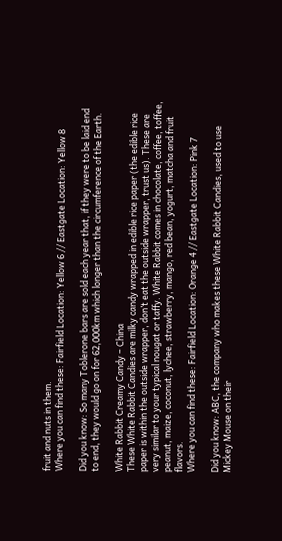fruit and nuts in them.
Where you can find these: Fairfield Location: Yellow 6 // Eastgate Location: Yellow 8

Did you know: So many Toblerone bars are sold each year that, if they were to be laid end to end, they would go on for 62,000km which longer than the circumference of the Earth.

White Rabbit Creamy Candy – China
These White Rabbit Candies are milky candy wrapped in edible rice paper (the edible rice paper is within the outside wrapper, don’t eat the outside wrapper, trust us). These are very similar to your typical nougat or taffy. White Rabbit comes in chocolate, coffee, toffee, peanut, maize, coconut, lychee, strawberry, mango, red bean, yogurt, matcha and fruit flavors.
Where you can find these: Fairfield Location: Orange 4 // Eastgate Location: Pink 7

Did you know: ABC, the company who makes these White Rabbit Candies, used to use Mickey Mouse on their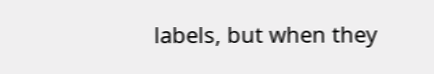labels, but when they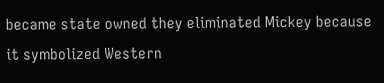became state owned they eliminated Mickey because it symbolized Western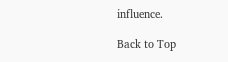influence.

Back to Top